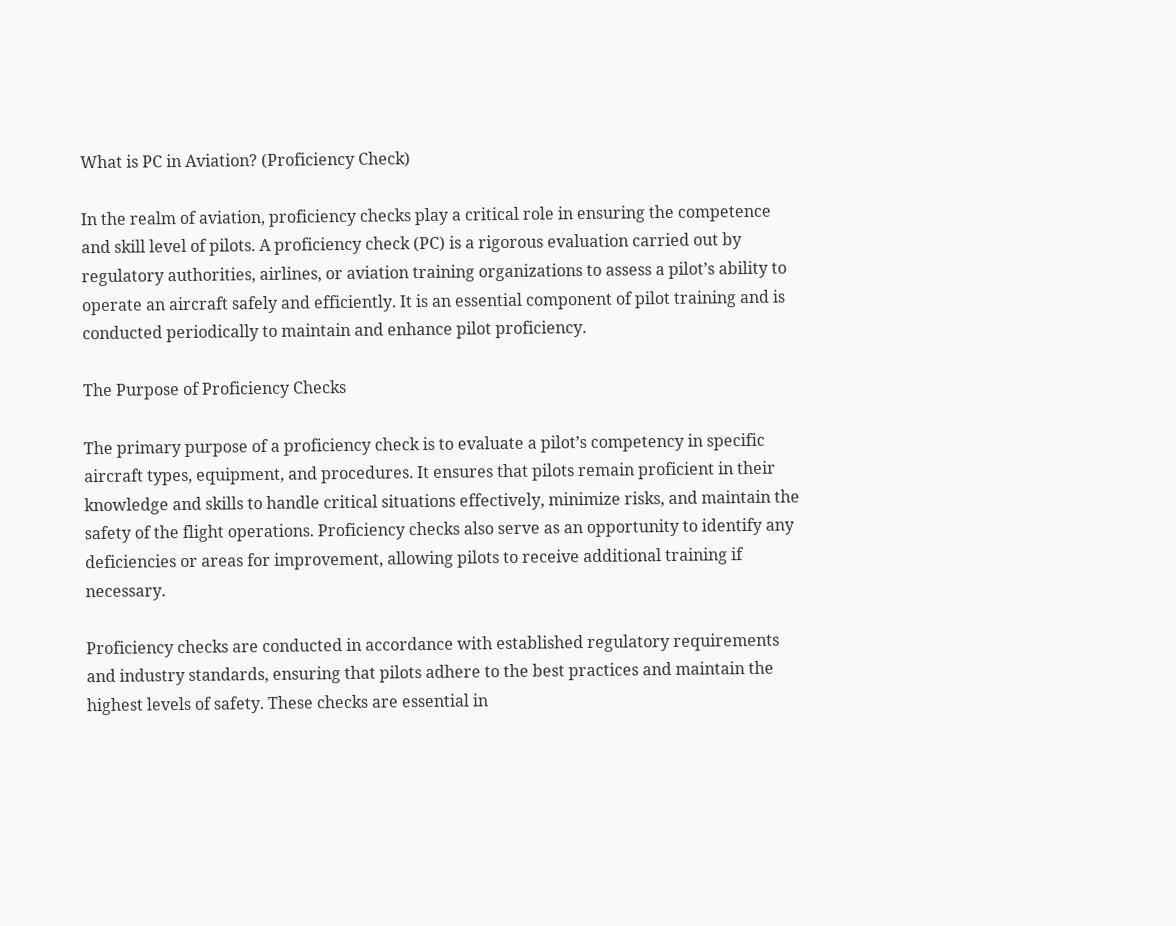What is PC in Aviation? (Proficiency Check)

In the realm of aviation, proficiency checks play a critical role in ensuring the competence and skill level of pilots. A proficiency check (PC) is a rigorous evaluation carried out by regulatory authorities, airlines, or aviation training organizations to assess a pilot’s ability to operate an aircraft safely and efficiently. It is an essential component of pilot training and is conducted periodically to maintain and enhance pilot proficiency.

The Purpose of Proficiency Checks

The primary purpose of a proficiency check is to evaluate a pilot’s competency in specific aircraft types, equipment, and procedures. It ensures that pilots remain proficient in their knowledge and skills to handle critical situations effectively, minimize risks, and maintain the safety of the flight operations. Proficiency checks also serve as an opportunity to identify any deficiencies or areas for improvement, allowing pilots to receive additional training if necessary.

Proficiency checks are conducted in accordance with established regulatory requirements and industry standards, ensuring that pilots adhere to the best practices and maintain the highest levels of safety. These checks are essential in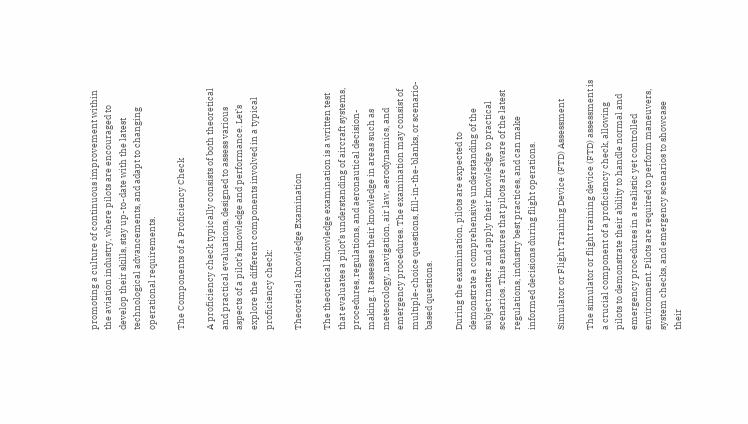promoting a culture of continuous improvement within the aviation industry, where pilots are encouraged to develop their skills, stay up-to-date with the latest technological advancements, and adapt to changing operational requirements.

The Components of a Proficiency Check

A proficiency check typically consists of both theoretical and practical evaluations, designed to assess various aspects of a pilot’s knowledge and performance. Let’s explore the different components involved in a typical proficiency check:

Theoretical Knowledge Examination

The theoretical knowledge examination is a written test that evaluates a pilot’s understanding of aircraft systems, procedures, regulations, and aeronautical decision-making. It assesses their knowledge in areas such as meteorology, navigation, air law, aerodynamics, and emergency procedures. The examination may consist of multiple-choice questions, fill-in-the-blanks, or scenario-based questions.

During the examination, pilots are expected to demonstrate a comprehensive understanding of the subject matter and apply their knowledge to practical scenarios. This ensures that pilots are aware of the latest regulations, industry best practices, and can make informed decisions during flight operations.

Simulator or Flight Training Device (FTD) Assessment

The simulator or flight training device (FTD) assessment is a crucial component of a proficiency check, allowing pilots to demonstrate their ability to handle normal and emergency procedures in a realistic yet controlled environment. Pilots are required to perform maneuvers, system checks, and emergency scenarios to showcase their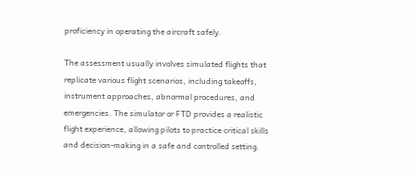proficiency in operating the aircraft safely.

The assessment usually involves simulated flights that replicate various flight scenarios, including takeoffs, instrument approaches, abnormal procedures, and emergencies. The simulator or FTD provides a realistic flight experience, allowing pilots to practice critical skills and decision-making in a safe and controlled setting.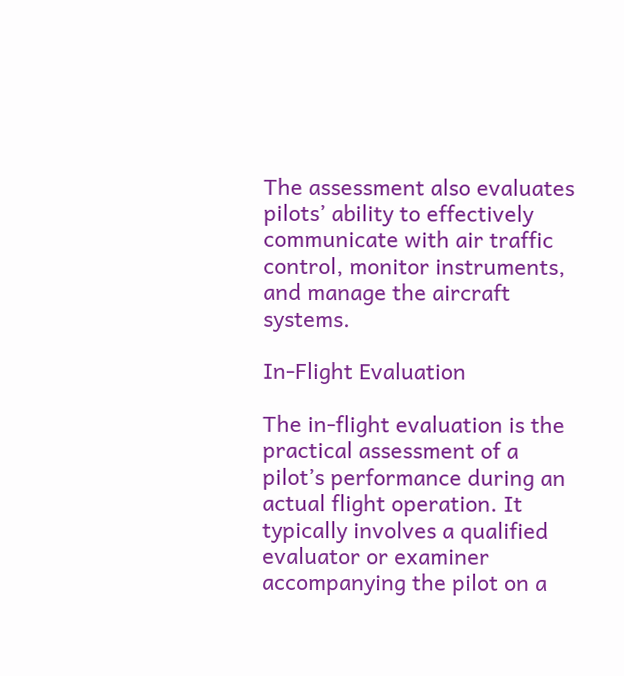The assessment also evaluates pilots’ ability to effectively communicate with air traffic control, monitor instruments, and manage the aircraft systems.

In-Flight Evaluation

The in-flight evaluation is the practical assessment of a pilot’s performance during an actual flight operation. It typically involves a qualified evaluator or examiner accompanying the pilot on a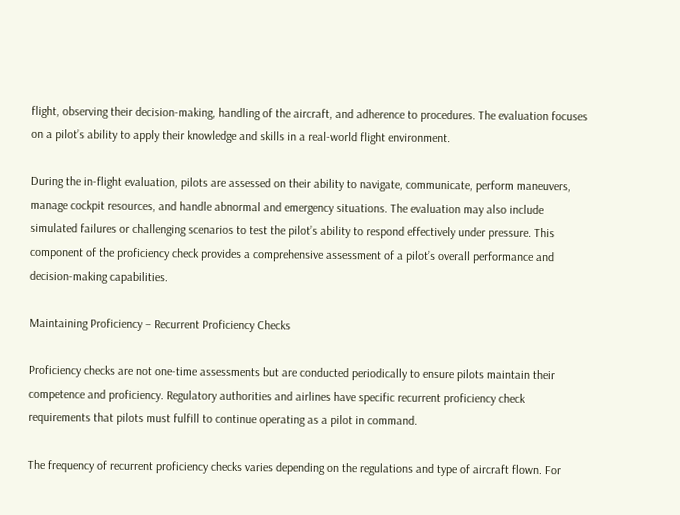flight, observing their decision-making, handling of the aircraft, and adherence to procedures. The evaluation focuses on a pilot’s ability to apply their knowledge and skills in a real-world flight environment.

During the in-flight evaluation, pilots are assessed on their ability to navigate, communicate, perform maneuvers, manage cockpit resources, and handle abnormal and emergency situations. The evaluation may also include simulated failures or challenging scenarios to test the pilot’s ability to respond effectively under pressure. This component of the proficiency check provides a comprehensive assessment of a pilot’s overall performance and decision-making capabilities.

Maintaining Proficiency – Recurrent Proficiency Checks

Proficiency checks are not one-time assessments but are conducted periodically to ensure pilots maintain their competence and proficiency. Regulatory authorities and airlines have specific recurrent proficiency check requirements that pilots must fulfill to continue operating as a pilot in command.

The frequency of recurrent proficiency checks varies depending on the regulations and type of aircraft flown. For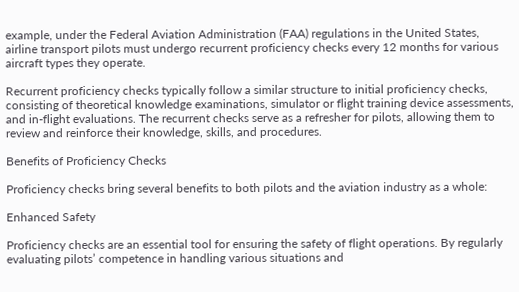example, under the Federal Aviation Administration (FAA) regulations in the United States, airline transport pilots must undergo recurrent proficiency checks every 12 months for various aircraft types they operate.

Recurrent proficiency checks typically follow a similar structure to initial proficiency checks, consisting of theoretical knowledge examinations, simulator or flight training device assessments, and in-flight evaluations. The recurrent checks serve as a refresher for pilots, allowing them to review and reinforce their knowledge, skills, and procedures.

Benefits of Proficiency Checks

Proficiency checks bring several benefits to both pilots and the aviation industry as a whole:

Enhanced Safety

Proficiency checks are an essential tool for ensuring the safety of flight operations. By regularly evaluating pilots’ competence in handling various situations and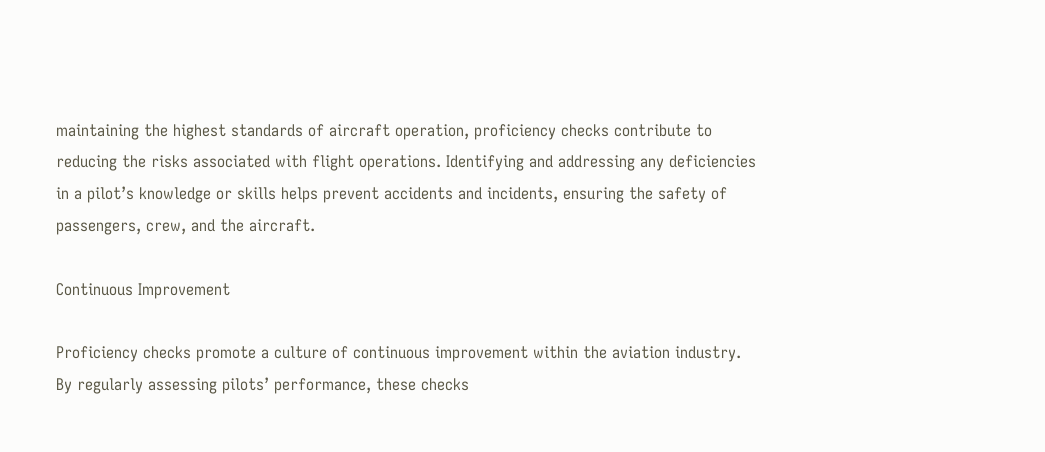maintaining the highest standards of aircraft operation, proficiency checks contribute to reducing the risks associated with flight operations. Identifying and addressing any deficiencies in a pilot’s knowledge or skills helps prevent accidents and incidents, ensuring the safety of passengers, crew, and the aircraft.

Continuous Improvement

Proficiency checks promote a culture of continuous improvement within the aviation industry. By regularly assessing pilots’ performance, these checks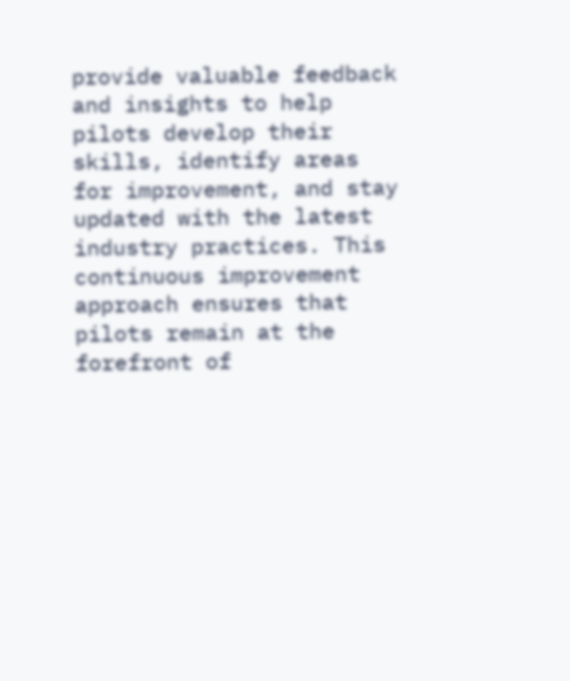provide valuable feedback and insights to help pilots develop their skills, identify areas for improvement, and stay updated with the latest industry practices. This continuous improvement approach ensures that pilots remain at the forefront of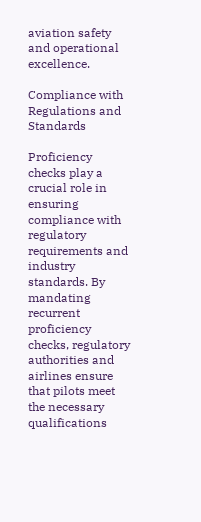aviation safety and operational excellence.

Compliance with Regulations and Standards

Proficiency checks play a crucial role in ensuring compliance with regulatory requirements and industry standards. By mandating recurrent proficiency checks, regulatory authorities and airlines ensure that pilots meet the necessary qualifications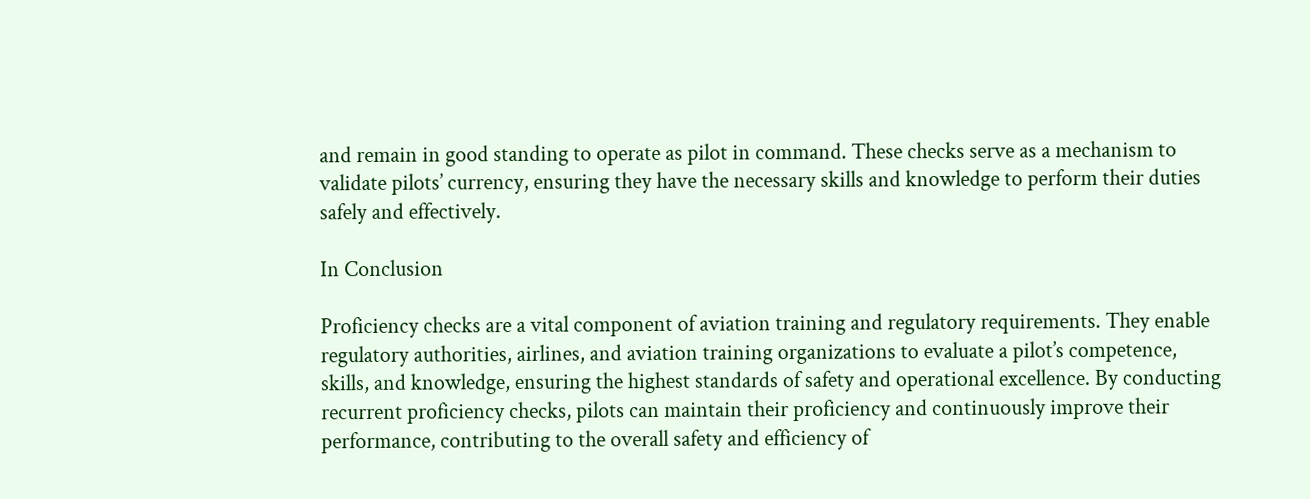and remain in good standing to operate as pilot in command. These checks serve as a mechanism to validate pilots’ currency, ensuring they have the necessary skills and knowledge to perform their duties safely and effectively.

In Conclusion

Proficiency checks are a vital component of aviation training and regulatory requirements. They enable regulatory authorities, airlines, and aviation training organizations to evaluate a pilot’s competence, skills, and knowledge, ensuring the highest standards of safety and operational excellence. By conducting recurrent proficiency checks, pilots can maintain their proficiency and continuously improve their performance, contributing to the overall safety and efficiency of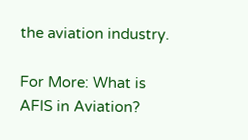the aviation industry.

For More: What is AFIS in Aviation?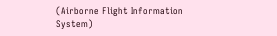(Airborne Flight Information System)